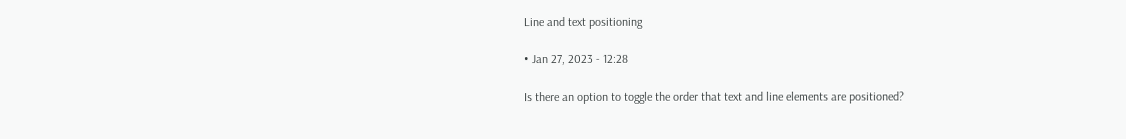Line and text positioning

• Jan 27, 2023 - 12:28

Is there an option to toggle the order that text and line elements are positioned?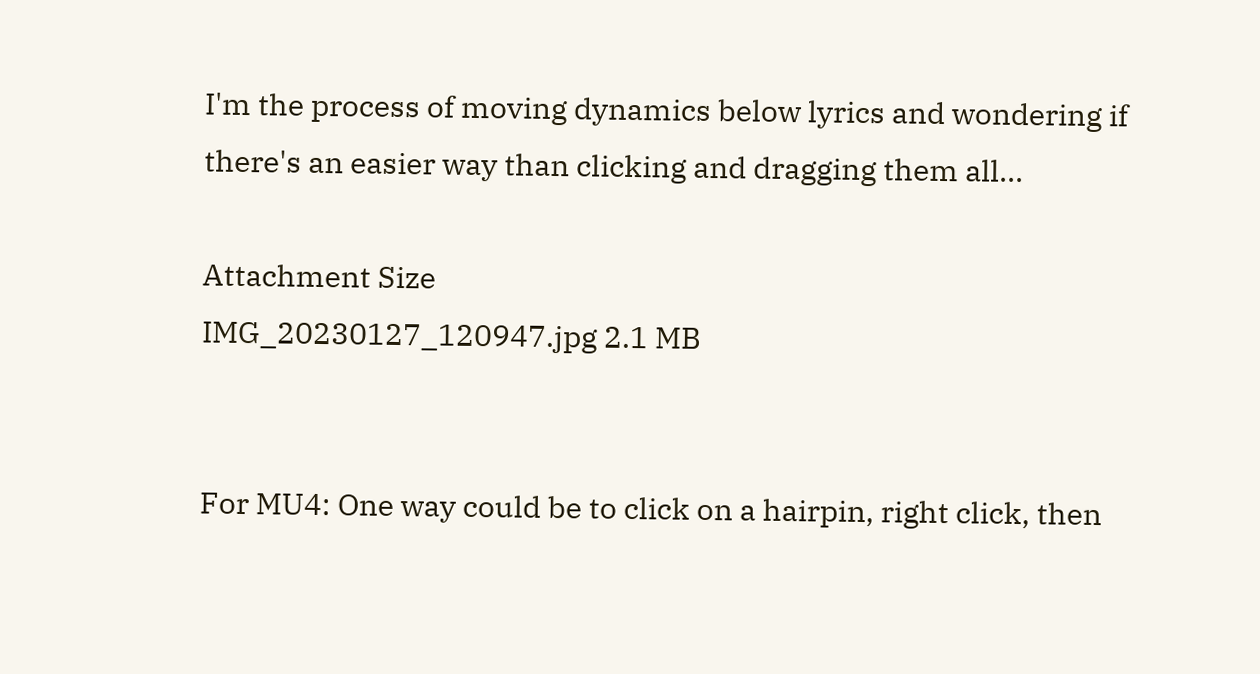I'm the process of moving dynamics below lyrics and wondering if there's an easier way than clicking and dragging them all...

Attachment Size
IMG_20230127_120947.jpg 2.1 MB


For MU4: One way could be to click on a hairpin, right click, then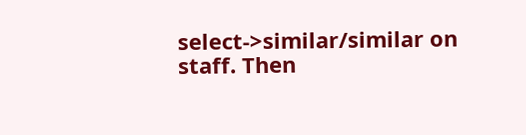select->similar/similar on staff. Then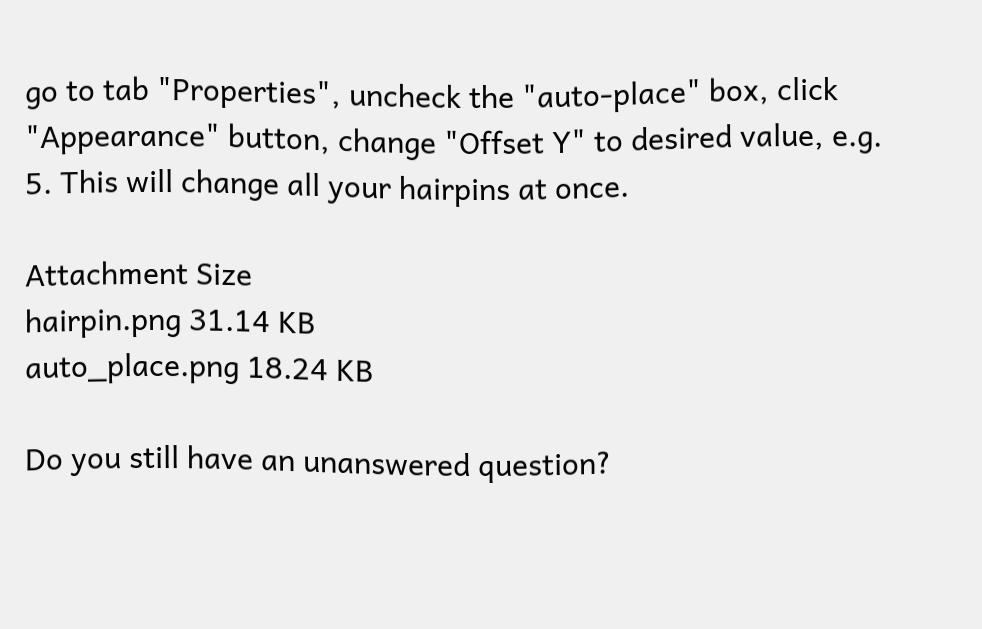go to tab "Properties", uncheck the "auto-place" box, click "Appearance" button, change "Offset Y" to desired value, e.g. 5. This will change all your hairpins at once.

Attachment Size
hairpin.png 31.14 KB
auto_place.png 18.24 KB

Do you still have an unanswered question?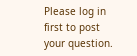Please log in first to post your question.